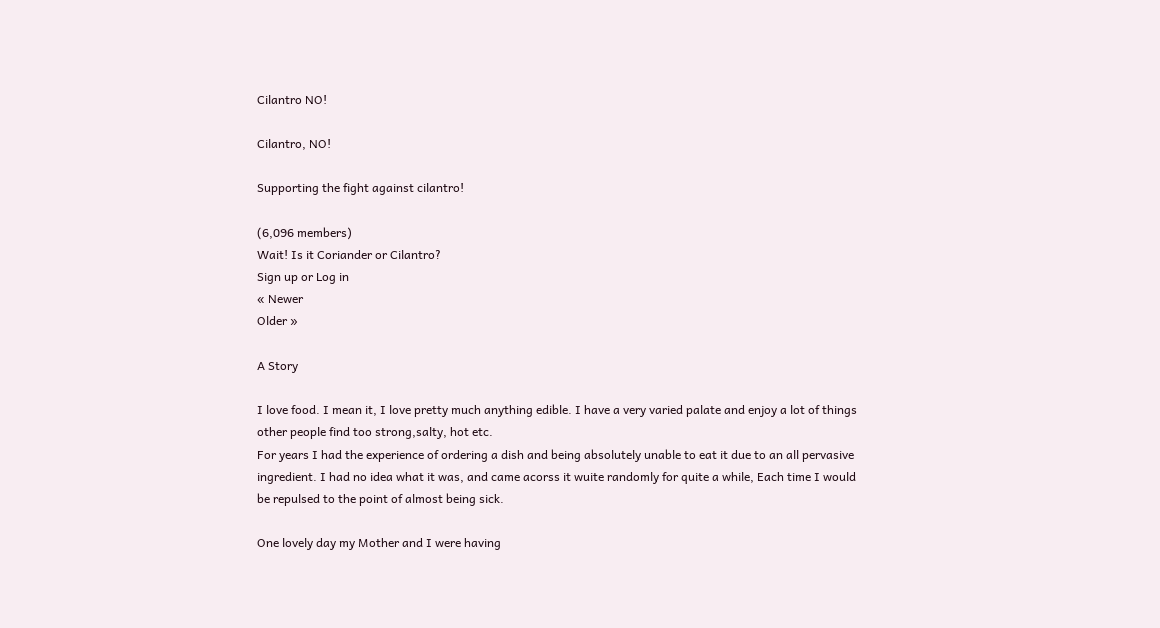Cilantro NO!

Cilantro, NO!

Supporting the fight against cilantro!

(6,096 members)
Wait! Is it Coriander or Cilantro?
Sign up or Log in
« Newer
Older »

A Story

I love food. I mean it, I love pretty much anything edible. I have a very varied palate and enjoy a lot of things other people find too strong,salty, hot etc.
For years I had the experience of ordering a dish and being absolutely unable to eat it due to an all pervasive ingredient. I had no idea what it was, and came acorss it wuite randomly for quite a while, Each time I would be repulsed to the point of almost being sick.

One lovely day my Mother and I were having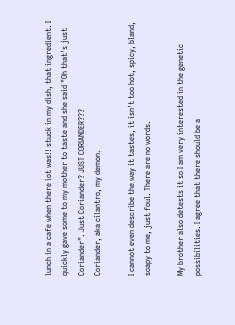lunch in a cafe when there iot was!! stuck in my dish, that ingredient. I quickly gave some to my mother to taste and she said "Oh that's just Coriander". Just Coriander? JUST CORIANDER???
Coriander, aka cilantro, my demon.

I cannot even describe the way it tastes, it isn't too hot, spicy, bland, soapy to me, just foul. There are no words.

My brother also detests it so I am very interested in the genetic possibilities. I agree that there should be a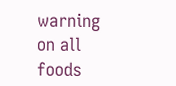warning on all foods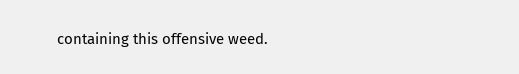containing this offensive weed.